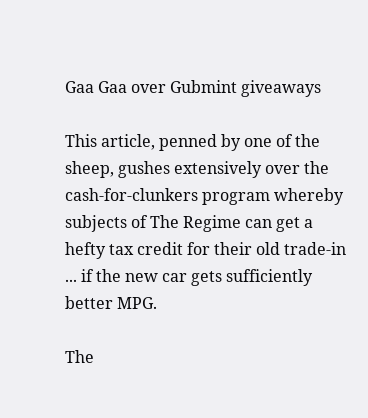Gaa Gaa over Gubmint giveaways

This article, penned by one of the sheep, gushes extensively over the cash-for-clunkers program whereby subjects of The Regime can get a hefty tax credit for their old trade-in ... if the new car gets sufficiently better MPG.

The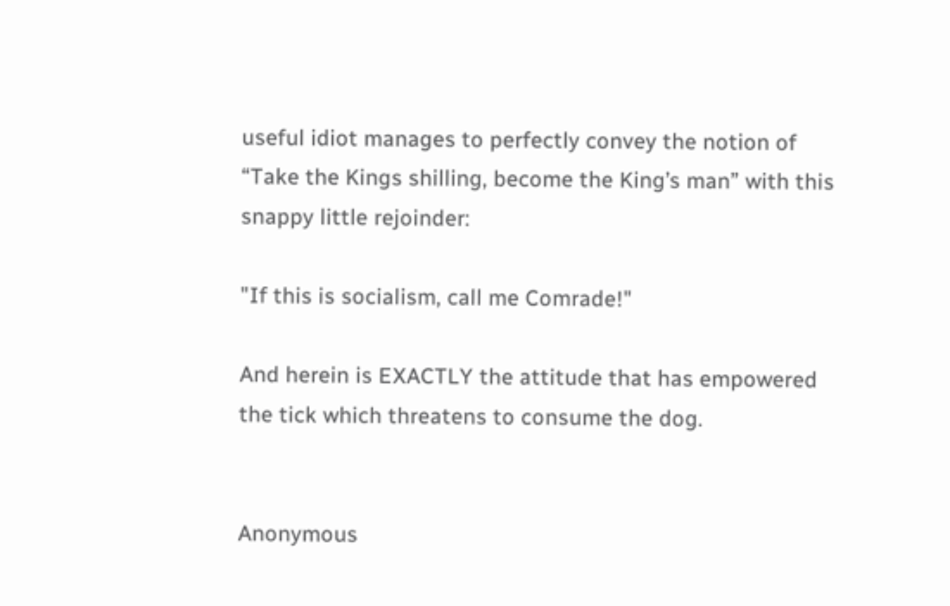useful idiot manages to perfectly convey the notion of “Take the Kings shilling, become the King’s man” with this snappy little rejoinder:

"If this is socialism, call me Comrade!"

And herein is EXACTLY the attitude that has empowered the tick which threatens to consume the dog.


Anonymous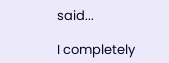said...

I completely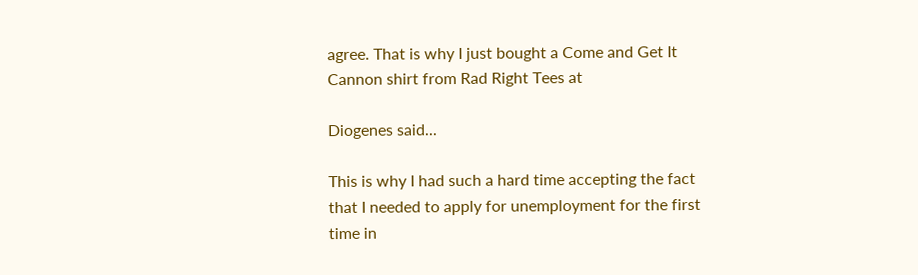agree. That is why I just bought a Come and Get It Cannon shirt from Rad Right Tees at

Diogenes said...

This is why I had such a hard time accepting the fact that I needed to apply for unemployment for the first time in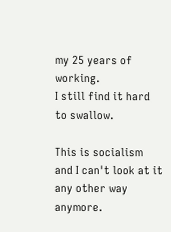my 25 years of working.
I still find it hard to swallow.

This is socialism and I can't look at it any other way anymore.